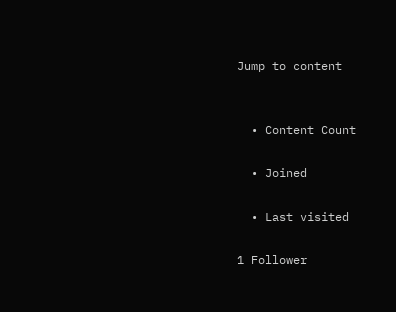Jump to content


  • Content Count

  • Joined

  • Last visited

1 Follower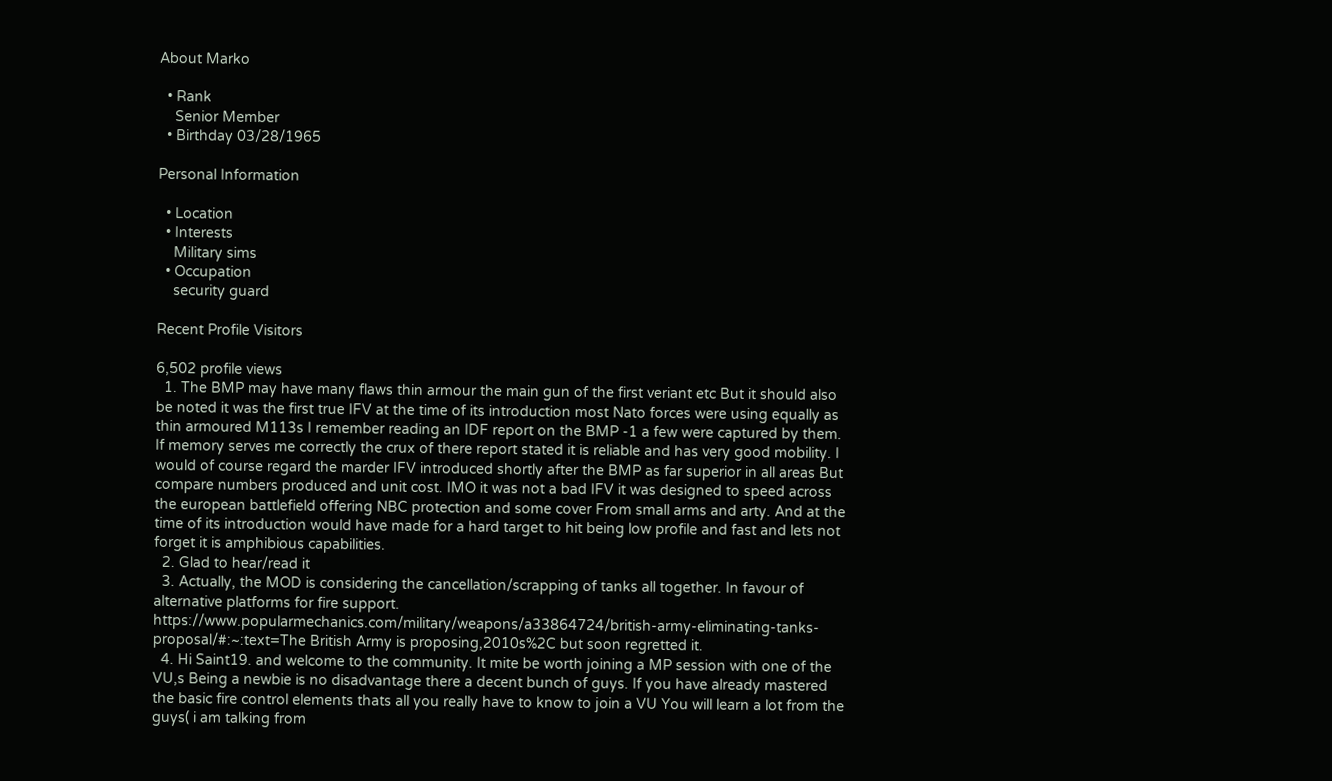About Marko

  • Rank
    Senior Member
  • Birthday 03/28/1965

Personal Information

  • Location
  • Interests
    Military sims
  • Occupation
    security guard

Recent Profile Visitors

6,502 profile views
  1. The BMP may have many flaws thin armour the main gun of the first veriant etc But it should also be noted it was the first true IFV at the time of its introduction most Nato forces were using equally as thin armoured M113s I remember reading an IDF report on the BMP -1 a few were captured by them. If memory serves me correctly the crux of there report stated it is reliable and has very good mobility. I would of course regard the marder IFV introduced shortly after the BMP as far superior in all areas But compare numbers produced and unit cost. IMO it was not a bad IFV it was designed to speed across the european battlefield offering NBC protection and some cover From small arms and arty. And at the time of its introduction would have made for a hard target to hit being low profile and fast and lets not forget it is amphibious capabilities.
  2. Glad to hear/read it
  3. Actually, the MOD is considering the cancellation/scrapping of tanks all together. In favour of alternative platforms for fire support. https://www.popularmechanics.com/military/weapons/a33864724/british-army-eliminating-tanks-proposal/#:~:text=The British Army is proposing,2010s%2C but soon regretted it.
  4. Hi Saint19. and welcome to the community. It mite be worth joining a MP session with one of the VU,s Being a newbie is no disadvantage there a decent bunch of guys. If you have already mastered the basic fire control elements thats all you really have to know to join a VU You will learn a lot from the guys( i am talking from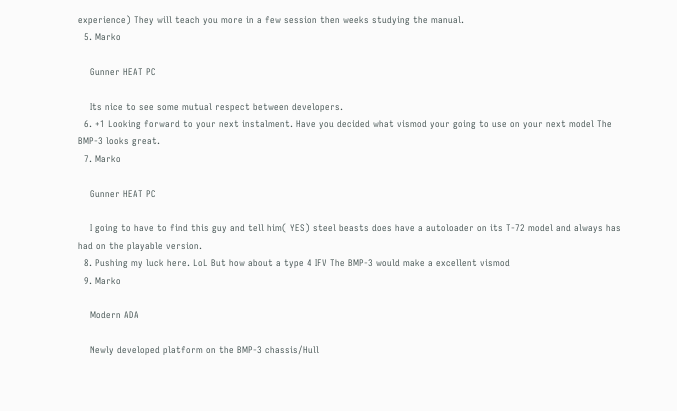experience) They will teach you more in a few session then weeks studying the manual.
  5. Marko

    Gunner HEAT PC

    Its nice to see some mutual respect between developers.
  6. +1 Looking forward to your next instalment. Have you decided what vismod your going to use on your next model The BMP-3 looks great.
  7. Marko

    Gunner HEAT PC

    I going to have to find this guy and tell him( YES) steel beasts does have a autoloader on its T-72 model and always has had on the playable version.
  8. Pushing my luck here. LoL But how about a type 4 IFV The BMP-3 would make a excellent vismod
  9. Marko

    Modern ADA

    Newly developed platform on the BMP-3 chassis/Hull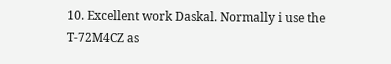10. Excellent work Daskal. Normally i use the T-72M4CZ as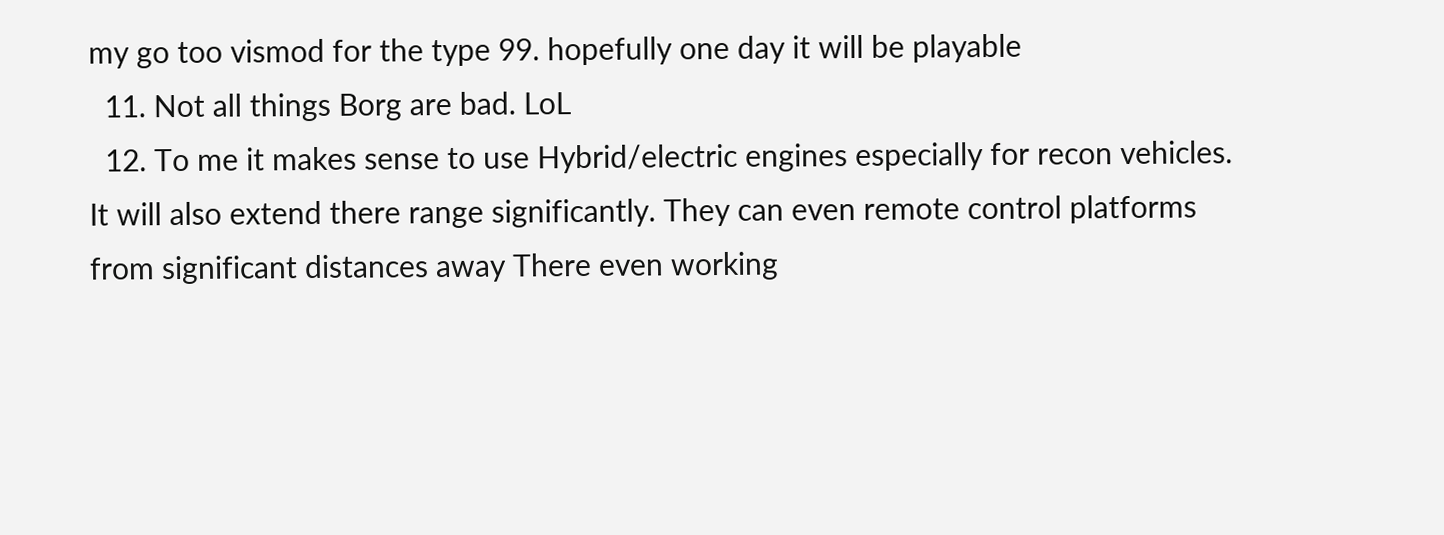my go too vismod for the type 99. hopefully one day it will be playable
  11. Not all things Borg are bad. LoL
  12. To me it makes sense to use Hybrid/electric engines especially for recon vehicles. It will also extend there range significantly. They can even remote control platforms from significant distances away There even working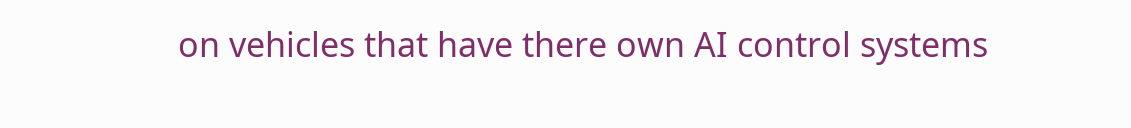on vehicles that have there own AI control systems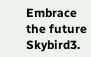Embrace the future Skybird3.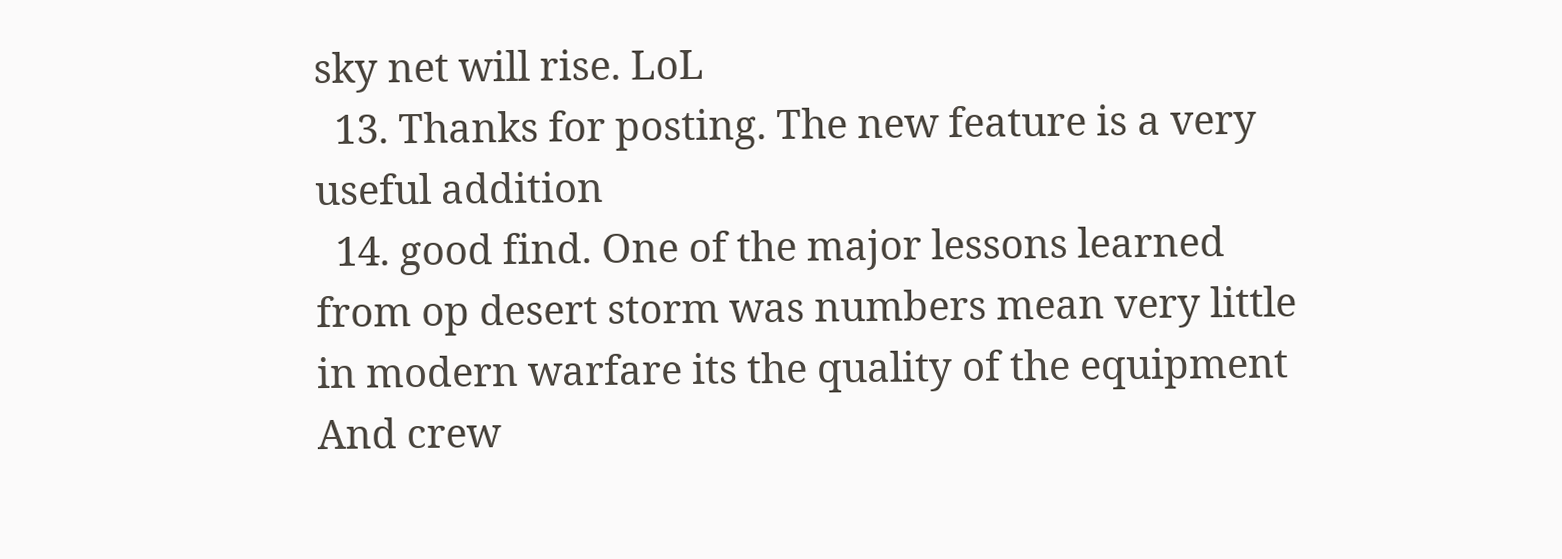sky net will rise. LoL
  13. Thanks for posting. The new feature is a very useful addition
  14. good find. One of the major lessons learned from op desert storm was numbers mean very little in modern warfare its the quality of the equipment And crew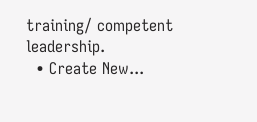training/ competent leadership.
  • Create New...